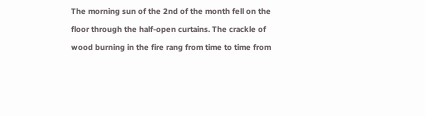The morning sun of the 2nd of the month fell on the floor through the half-open curtains. The crackle of wood burning in the fire rang from time to time from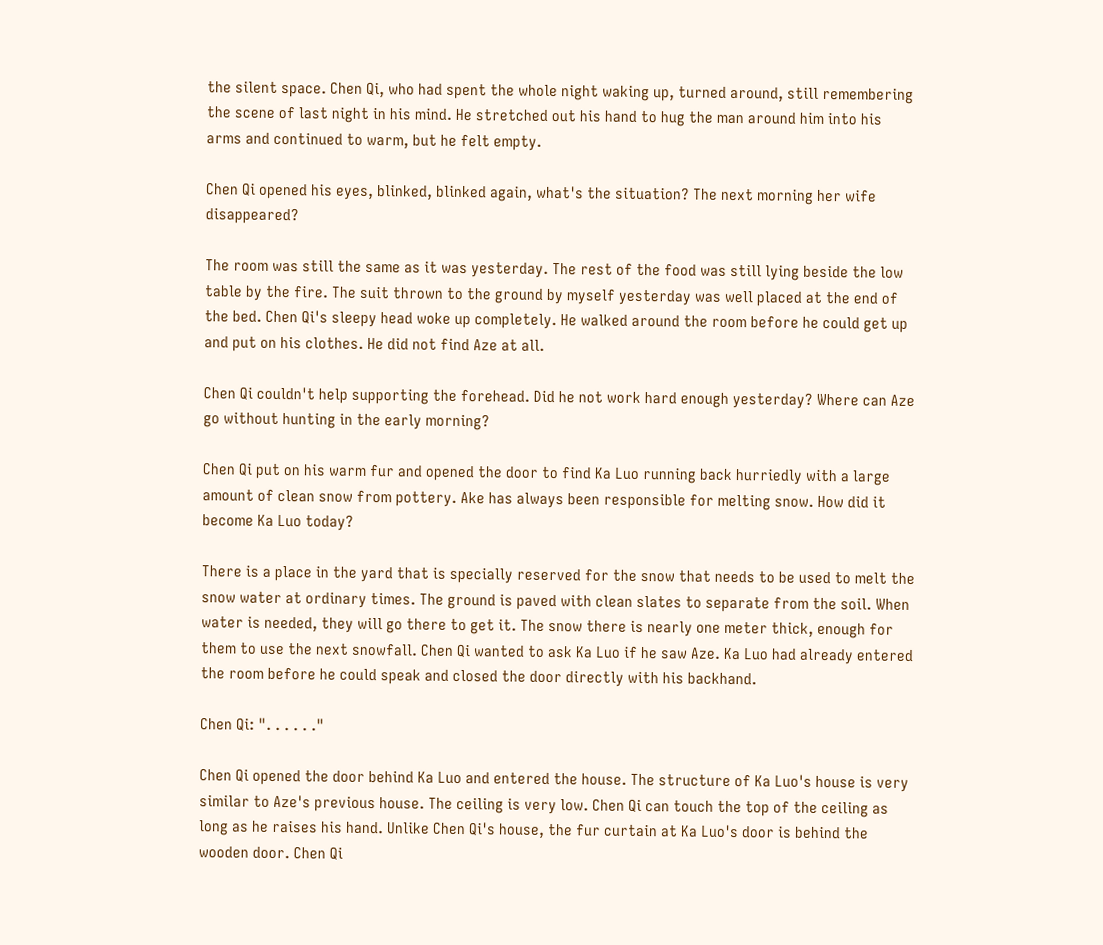the silent space. Chen Qi, who had spent the whole night waking up, turned around, still remembering the scene of last night in his mind. He stretched out his hand to hug the man around him into his arms and continued to warm, but he felt empty.

Chen Qi opened his eyes, blinked, blinked again, what's the situation? The next morning her wife disappeared?

The room was still the same as it was yesterday. The rest of the food was still lying beside the low table by the fire. The suit thrown to the ground by myself yesterday was well placed at the end of the bed. Chen Qi's sleepy head woke up completely. He walked around the room before he could get up and put on his clothes. He did not find Aze at all.

Chen Qi couldn't help supporting the forehead. Did he not work hard enough yesterday? Where can Aze go without hunting in the early morning?

Chen Qi put on his warm fur and opened the door to find Ka Luo running back hurriedly with a large amount of clean snow from pottery. Ake has always been responsible for melting snow. How did it become Ka Luo today?

There is a place in the yard that is specially reserved for the snow that needs to be used to melt the snow water at ordinary times. The ground is paved with clean slates to separate from the soil. When water is needed, they will go there to get it. The snow there is nearly one meter thick, enough for them to use the next snowfall. Chen Qi wanted to ask Ka Luo if he saw Aze. Ka Luo had already entered the room before he could speak and closed the door directly with his backhand.

Chen Qi: ". . . . . ."

Chen Qi opened the door behind Ka Luo and entered the house. The structure of Ka Luo's house is very similar to Aze's previous house. The ceiling is very low. Chen Qi can touch the top of the ceiling as long as he raises his hand. Unlike Chen Qi's house, the fur curtain at Ka Luo's door is behind the wooden door. Chen Qi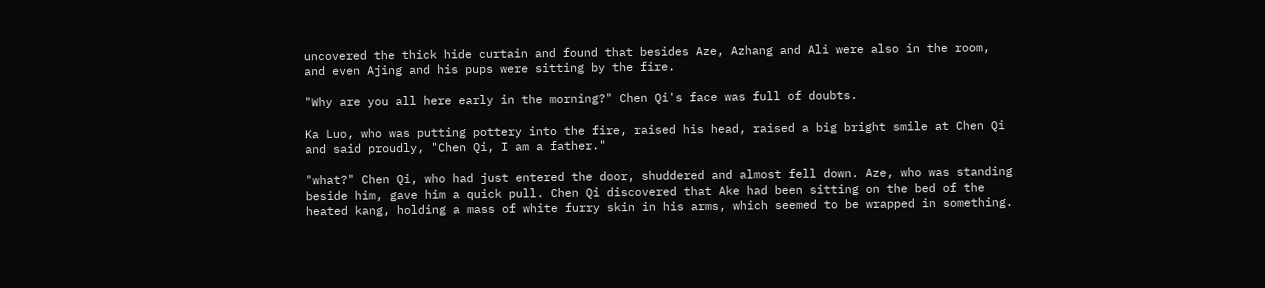uncovered the thick hide curtain and found that besides Aze, Azhang and Ali were also in the room, and even Ajing and his pups were sitting by the fire.

"Why are you all here early in the morning?" Chen Qi's face was full of doubts.

Ka Luo, who was putting pottery into the fire, raised his head, raised a big bright smile at Chen Qi and said proudly, "Chen Qi, I am a father."

"what?" Chen Qi, who had just entered the door, shuddered and almost fell down. Aze, who was standing beside him, gave him a quick pull. Chen Qi discovered that Ake had been sitting on the bed of the heated kang, holding a mass of white furry skin in his arms, which seemed to be wrapped in something.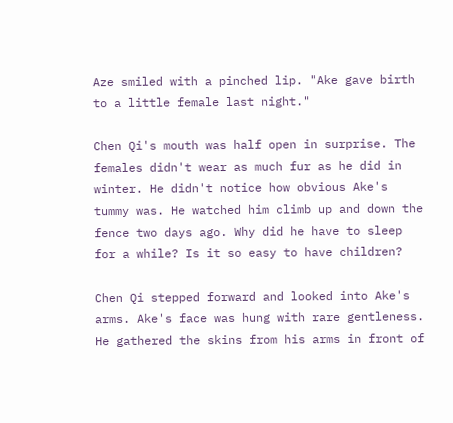Aze smiled with a pinched lip. "Ake gave birth to a little female last night."

Chen Qi's mouth was half open in surprise. The females didn't wear as much fur as he did in winter. He didn't notice how obvious Ake's tummy was. He watched him climb up and down the fence two days ago. Why did he have to sleep for a while? Is it so easy to have children?

Chen Qi stepped forward and looked into Ake's arms. Ake's face was hung with rare gentleness. He gathered the skins from his arms in front of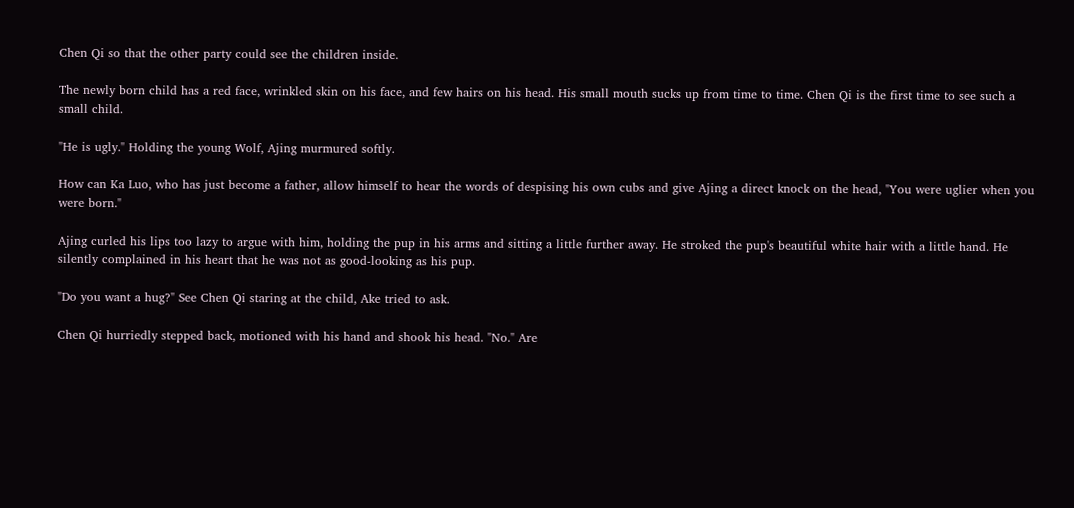Chen Qi so that the other party could see the children inside.

The newly born child has a red face, wrinkled skin on his face, and few hairs on his head. His small mouth sucks up from time to time. Chen Qi is the first time to see such a small child.

"He is ugly." Holding the young Wolf, Ajing murmured softly.

How can Ka Luo, who has just become a father, allow himself to hear the words of despising his own cubs and give Ajing a direct knock on the head, "You were uglier when you were born."

Ajing curled his lips too lazy to argue with him, holding the pup in his arms and sitting a little further away. He stroked the pup's beautiful white hair with a little hand. He silently complained in his heart that he was not as good-looking as his pup.

"Do you want a hug?" See Chen Qi staring at the child, Ake tried to ask.

Chen Qi hurriedly stepped back, motioned with his hand and shook his head. "No." Are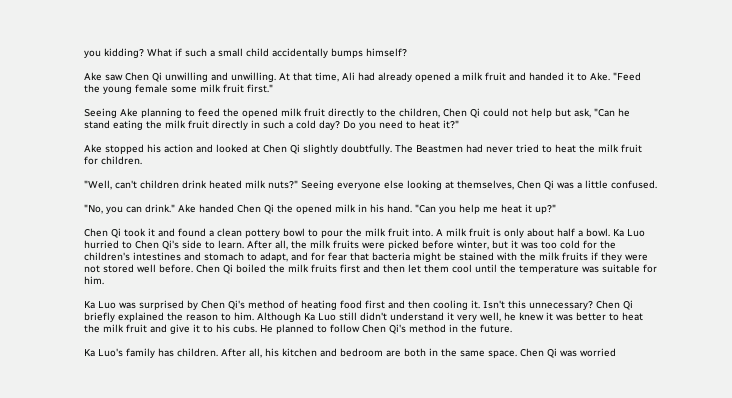you kidding? What if such a small child accidentally bumps himself?

Ake saw Chen Qi unwilling and unwilling. At that time, Ali had already opened a milk fruit and handed it to Ake. "Feed the young female some milk fruit first."

Seeing Ake planning to feed the opened milk fruit directly to the children, Chen Qi could not help but ask, "Can he stand eating the milk fruit directly in such a cold day? Do you need to heat it?"

Ake stopped his action and looked at Chen Qi slightly doubtfully. The Beastmen had never tried to heat the milk fruit for children.

"Well, can't children drink heated milk nuts?" Seeing everyone else looking at themselves, Chen Qi was a little confused.

"No, you can drink." Ake handed Chen Qi the opened milk in his hand. "Can you help me heat it up?"

Chen Qi took it and found a clean pottery bowl to pour the milk fruit into. A milk fruit is only about half a bowl. Ka Luo hurried to Chen Qi's side to learn. After all, the milk fruits were picked before winter, but it was too cold for the children's intestines and stomach to adapt, and for fear that bacteria might be stained with the milk fruits if they were not stored well before. Chen Qi boiled the milk fruits first and then let them cool until the temperature was suitable for him.

Ka Luo was surprised by Chen Qi's method of heating food first and then cooling it. Isn't this unnecessary? Chen Qi briefly explained the reason to him. Although Ka Luo still didn't understand it very well, he knew it was better to heat the milk fruit and give it to his cubs. He planned to follow Chen Qi's method in the future.

Ka Luo's family has children. After all, his kitchen and bedroom are both in the same space. Chen Qi was worried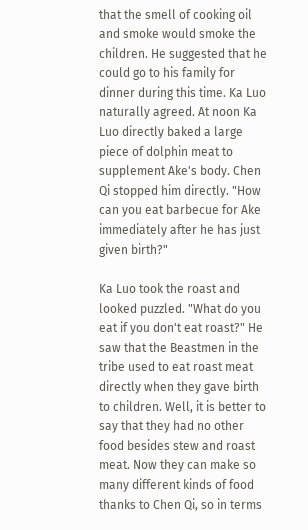that the smell of cooking oil and smoke would smoke the children. He suggested that he could go to his family for dinner during this time. Ka Luo naturally agreed. At noon Ka Luo directly baked a large piece of dolphin meat to supplement Ake's body. Chen Qi stopped him directly. "How can you eat barbecue for Ake immediately after he has just given birth?"

Ka Luo took the roast and looked puzzled. "What do you eat if you don't eat roast?" He saw that the Beastmen in the tribe used to eat roast meat directly when they gave birth to children. Well, it is better to say that they had no other food besides stew and roast meat. Now they can make so many different kinds of food thanks to Chen Qi, so in terms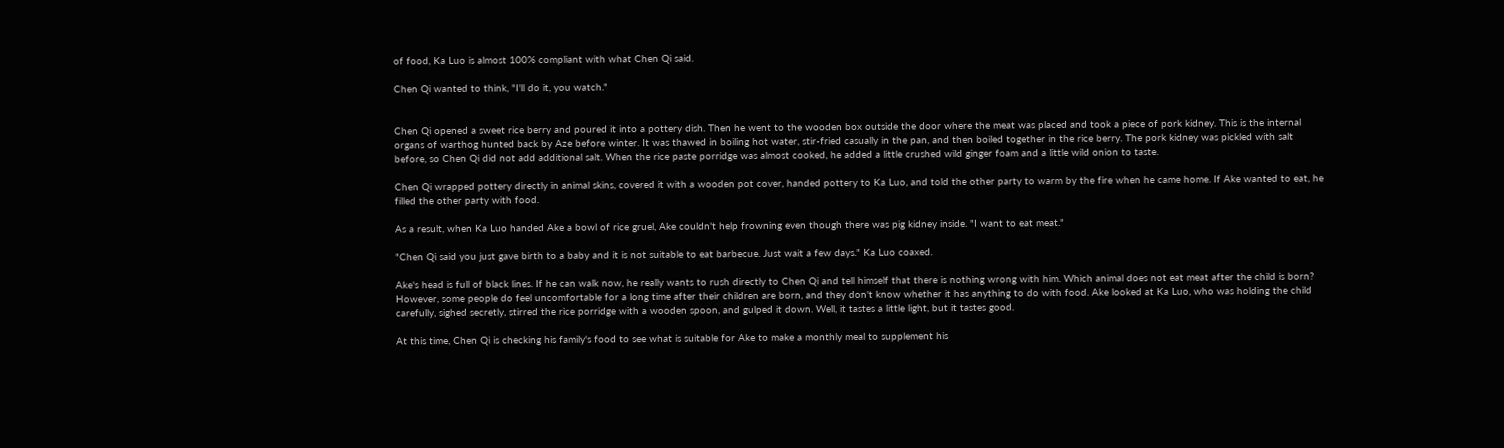of food, Ka Luo is almost 100% compliant with what Chen Qi said.

Chen Qi wanted to think, "I'll do it, you watch."


Chen Qi opened a sweet rice berry and poured it into a pottery dish. Then he went to the wooden box outside the door where the meat was placed and took a piece of pork kidney. This is the internal organs of warthog hunted back by Aze before winter. It was thawed in boiling hot water, stir-fried casually in the pan, and then boiled together in the rice berry. The pork kidney was pickled with salt before, so Chen Qi did not add additional salt. When the rice paste porridge was almost cooked, he added a little crushed wild ginger foam and a little wild onion to taste.

Chen Qi wrapped pottery directly in animal skins, covered it with a wooden pot cover, handed pottery to Ka Luo, and told the other party to warm by the fire when he came home. If Ake wanted to eat, he filled the other party with food.

As a result, when Ka Luo handed Ake a bowl of rice gruel, Ake couldn't help frowning even though there was pig kidney inside. "I want to eat meat."

"Chen Qi said you just gave birth to a baby and it is not suitable to eat barbecue. Just wait a few days." Ka Luo coaxed.

Ake's head is full of black lines. If he can walk now, he really wants to rush directly to Chen Qi and tell himself that there is nothing wrong with him. Which animal does not eat meat after the child is born? However, some people do feel uncomfortable for a long time after their children are born, and they don't know whether it has anything to do with food. Ake looked at Ka Luo, who was holding the child carefully, sighed secretly, stirred the rice porridge with a wooden spoon, and gulped it down. Well, it tastes a little light, but it tastes good.

At this time, Chen Qi is checking his family's food to see what is suitable for Ake to make a monthly meal to supplement his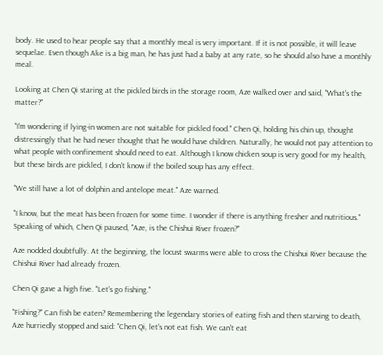body. He used to hear people say that a monthly meal is very important. If it is not possible, it will leave sequelae. Even though Ake is a big man, he has just had a baby at any rate, so he should also have a monthly meal.

Looking at Chen Qi staring at the pickled birds in the storage room, Aze walked over and said, "What's the matter?"

"I'm wondering if lying-in women are not suitable for pickled food." Chen Qi, holding his chin up, thought distressingly that he had never thought that he would have children. Naturally, he would not pay attention to what people with confinement should need to eat. Although I know chicken soup is very good for my health, but these birds are pickled, I don't know if the boiled soup has any effect.

"We still have a lot of dolphin and antelope meat." Aze warned.

"I know, but the meat has been frozen for some time. I wonder if there is anything fresher and nutritious." Speaking of which, Chen Qi paused, "Aze, is the Chishui River frozen?"

Aze nodded doubtfully. At the beginning, the locust swarms were able to cross the Chishui River because the Chishui River had already frozen.

Chen Qi gave a high five. "Let's go fishing."

"Fishing?" Can fish be eaten? Remembering the legendary stories of eating fish and then starving to death, Aze hurriedly stopped and said: "Chen Qi, let's not eat fish. We can't eat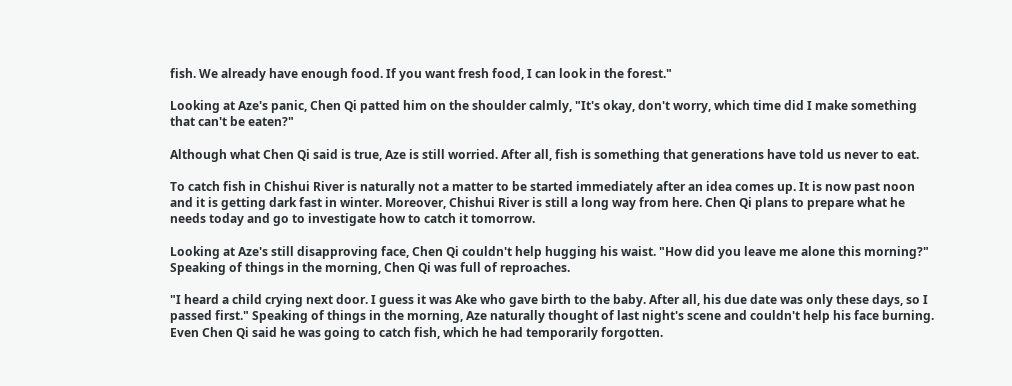fish. We already have enough food. If you want fresh food, I can look in the forest."

Looking at Aze's panic, Chen Qi patted him on the shoulder calmly, "It's okay, don't worry, which time did I make something that can't be eaten?"

Although what Chen Qi said is true, Aze is still worried. After all, fish is something that generations have told us never to eat.

To catch fish in Chishui River is naturally not a matter to be started immediately after an idea comes up. It is now past noon and it is getting dark fast in winter. Moreover, Chishui River is still a long way from here. Chen Qi plans to prepare what he needs today and go to investigate how to catch it tomorrow.

Looking at Aze's still disapproving face, Chen Qi couldn't help hugging his waist. "How did you leave me alone this morning?" Speaking of things in the morning, Chen Qi was full of reproaches.

"I heard a child crying next door. I guess it was Ake who gave birth to the baby. After all, his due date was only these days, so I passed first." Speaking of things in the morning, Aze naturally thought of last night's scene and couldn't help his face burning. Even Chen Qi said he was going to catch fish, which he had temporarily forgotten.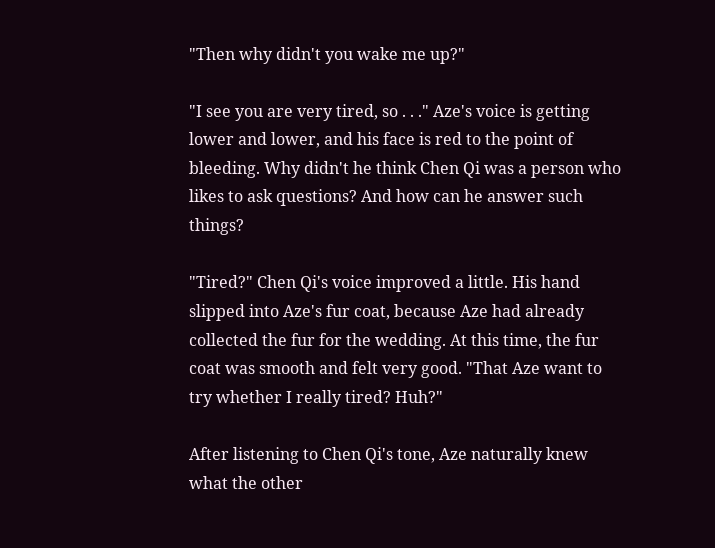"Then why didn't you wake me up?"

"I see you are very tired, so . . ." Aze's voice is getting lower and lower, and his face is red to the point of bleeding. Why didn't he think Chen Qi was a person who likes to ask questions? And how can he answer such things?

"Tired?" Chen Qi's voice improved a little. His hand slipped into Aze's fur coat, because Aze had already collected the fur for the wedding. At this time, the fur coat was smooth and felt very good. "That Aze want to try whether I really tired? Huh?"

After listening to Chen Qi's tone, Aze naturally knew what the other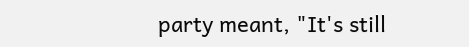party meant, "It's still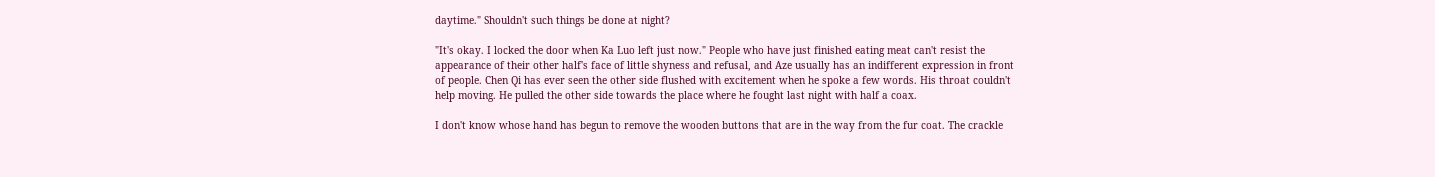daytime." Shouldn't such things be done at night?

"It's okay. I locked the door when Ka Luo left just now." People who have just finished eating meat can't resist the appearance of their other half's face of little shyness and refusal, and Aze usually has an indifferent expression in front of people. Chen Qi has ever seen the other side flushed with excitement when he spoke a few words. His throat couldn't help moving. He pulled the other side towards the place where he fought last night with half a coax.

I don't know whose hand has begun to remove the wooden buttons that are in the way from the fur coat. The crackle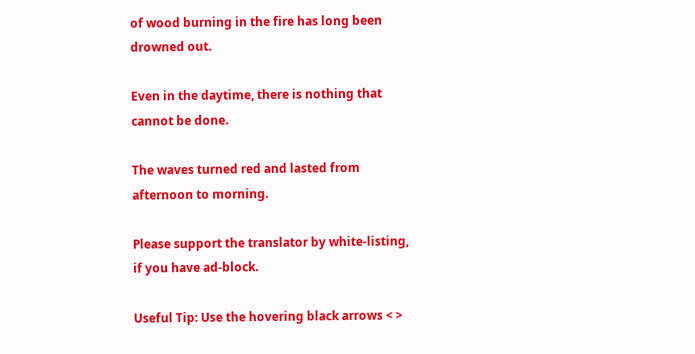of wood burning in the fire has long been drowned out.

Even in the daytime, there is nothing that cannot be done.

The waves turned red and lasted from afternoon to morning.

Please support the translator by white-listing, if you have ad-block.

Useful Tip: Use the hovering black arrows < >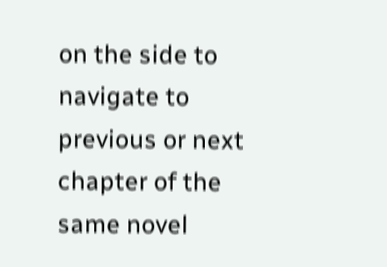on the side to navigate to previous or next chapter of the same novel